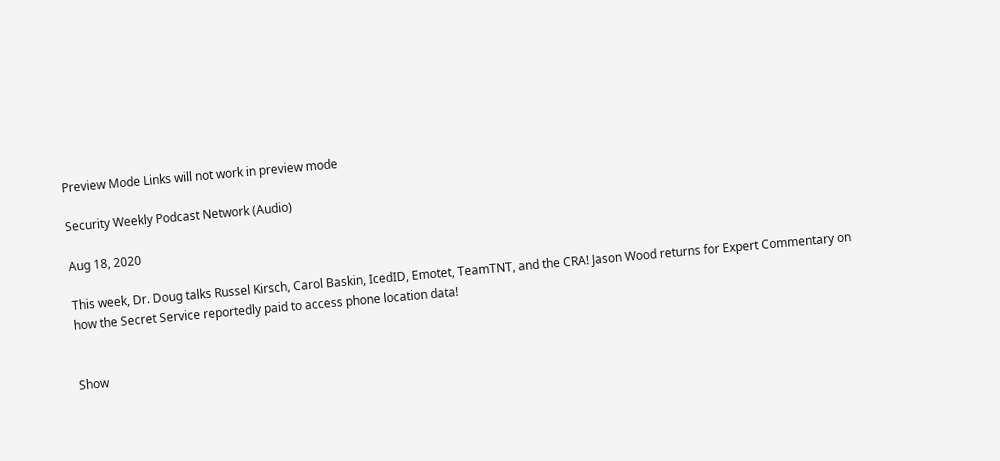Preview Mode Links will not work in preview mode

Security Weekly Podcast Network (Audio)

Aug 18, 2020

This week, Dr. Doug talks Russel Kirsch, Carol Baskin, IcedID, Emotet, TeamTNT, and the CRA! Jason Wood returns for Expert Commentary on how the Secret Service reportedly paid to access phone location data!


Show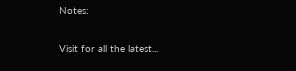Notes:

Visit for all the latest...